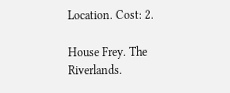Location. Cost: 2.

House Frey. The Riverlands.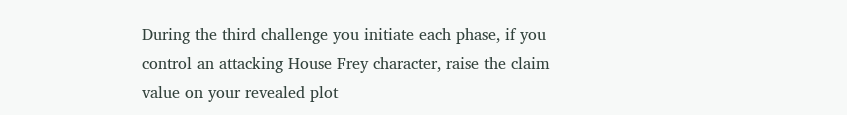During the third challenge you initiate each phase, if you control an attacking House Frey character, raise the claim value on your revealed plot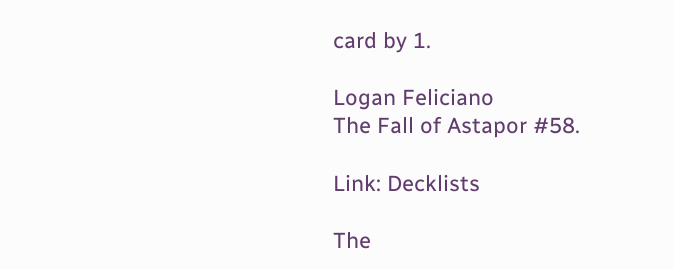card by 1.

Logan Feliciano
The Fall of Astapor #58.

Link: Decklists

The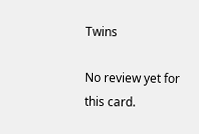Twins

No review yet for this card.